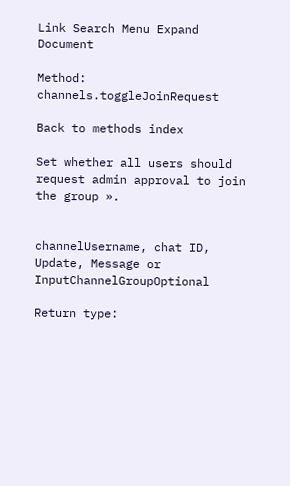Link Search Menu Expand Document

Method: channels.toggleJoinRequest

Back to methods index

Set whether all users should request admin approval to join the group ».


channelUsername, chat ID, Update, Message or InputChannelGroupOptional

Return type: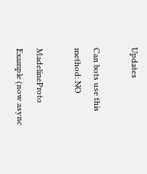Updates

Can bots use this method: NO

MadelineProto Example (now async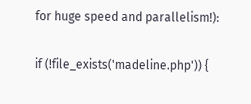for huge speed and parallelism!):

if (!file_exists('madeline.php')) {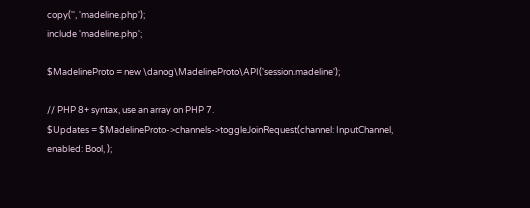copy('', 'madeline.php');
include 'madeline.php';

$MadelineProto = new \danog\MadelineProto\API('session.madeline');

// PHP 8+ syntax, use an array on PHP 7.
$Updates = $MadelineProto->channels->toggleJoinRequest(channel: InputChannel, enabled: Bool, );